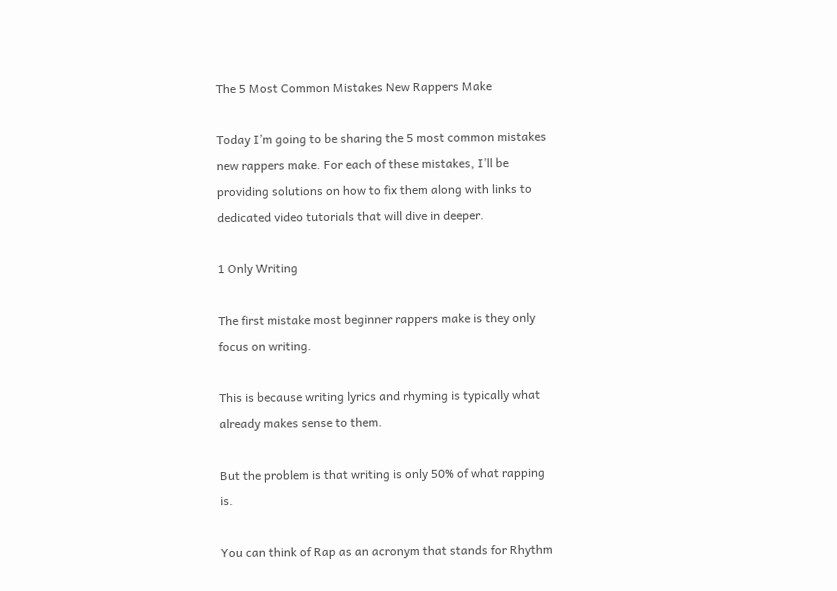The 5 Most Common Mistakes New Rappers Make

Today I’m going to be sharing the 5 most common mistakes new rappers make. For each of these mistakes, I’ll be providing solutions on how to fix them along with links to dedicated video tutorials that will dive in deeper.

1 Only Writing

The first mistake most beginner rappers make is they only focus on writing.

This is because writing lyrics and rhyming is typically what already makes sense to them.

But the problem is that writing is only 50% of what rapping is.

You can think of Rap as an acronym that stands for Rhythm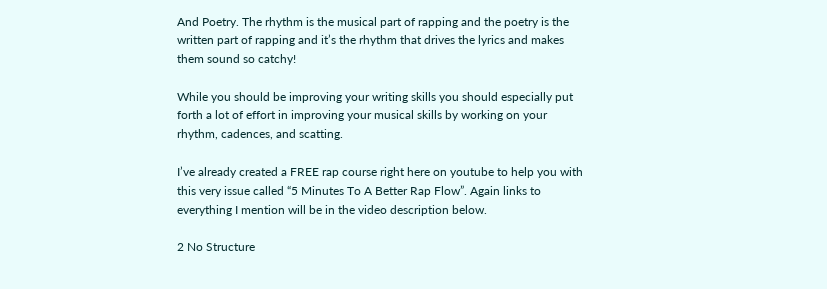And Poetry. The rhythm is the musical part of rapping and the poetry is the written part of rapping and it’s the rhythm that drives the lyrics and makes them sound so catchy!

While you should be improving your writing skills you should especially put forth a lot of effort in improving your musical skills by working on your rhythm, cadences, and scatting.

I’ve already created a FREE rap course right here on youtube to help you with this very issue called “5 Minutes To A Better Rap Flow”. Again links to everything I mention will be in the video description below.

2 No Structure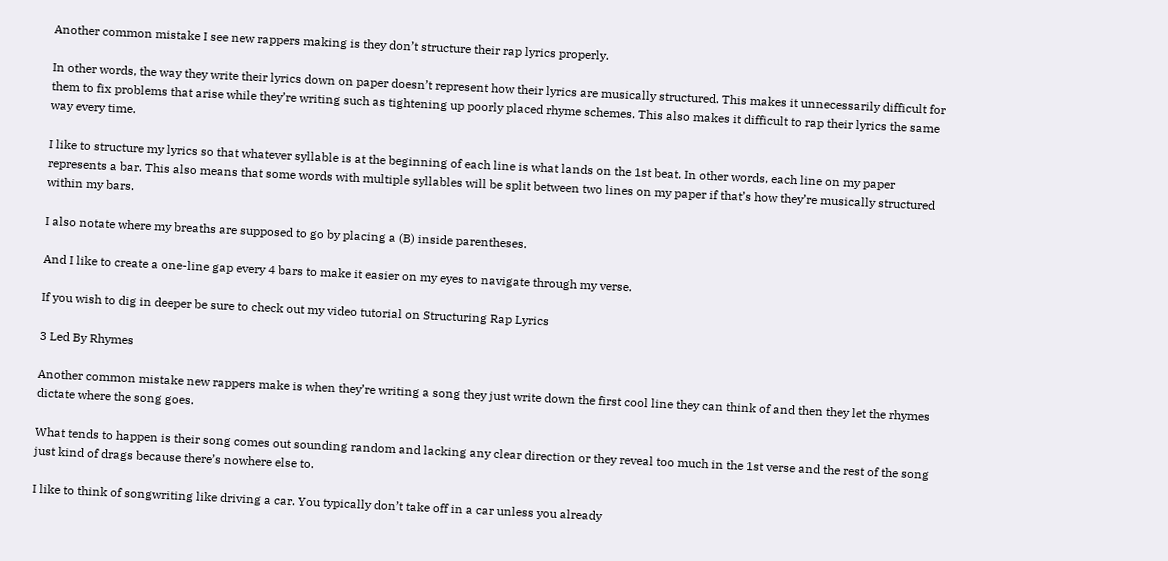Another common mistake I see new rappers making is they don’t structure their rap lyrics properly.

In other words, the way they write their lyrics down on paper doesn’t represent how their lyrics are musically structured. This makes it unnecessarily difficult for them to fix problems that arise while they’re writing such as tightening up poorly placed rhyme schemes. This also makes it difficult to rap their lyrics the same way every time.

I like to structure my lyrics so that whatever syllable is at the beginning of each line is what lands on the 1st beat. In other words, each line on my paper represents a bar. This also means that some words with multiple syllables will be split between two lines on my paper if that’s how they’re musically structured within my bars.

I also notate where my breaths are supposed to go by placing a (B) inside parentheses.

And I like to create a one-line gap every 4 bars to make it easier on my eyes to navigate through my verse.

If you wish to dig in deeper be sure to check out my video tutorial on Structuring Rap Lyrics

3 Led By Rhymes

Another common mistake new rappers make is when they’re writing a song they just write down the first cool line they can think of and then they let the rhymes dictate where the song goes.

What tends to happen is their song comes out sounding random and lacking any clear direction or they reveal too much in the 1st verse and the rest of the song just kind of drags because there’s nowhere else to.

I like to think of songwriting like driving a car. You typically don’t take off in a car unless you already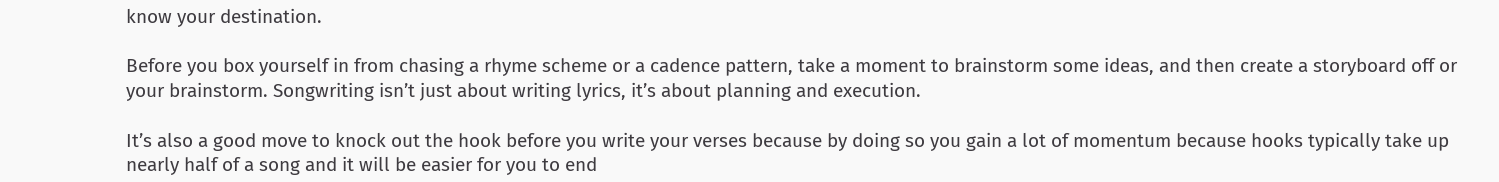know your destination.

Before you box yourself in from chasing a rhyme scheme or a cadence pattern, take a moment to brainstorm some ideas, and then create a storyboard off or your brainstorm. Songwriting isn’t just about writing lyrics, it’s about planning and execution.

It’s also a good move to knock out the hook before you write your verses because by doing so you gain a lot of momentum because hooks typically take up nearly half of a song and it will be easier for you to end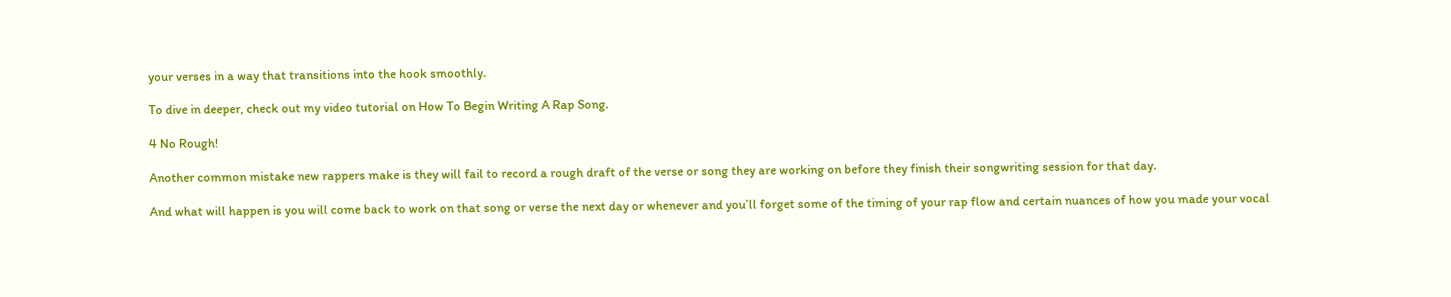your verses in a way that transitions into the hook smoothly.

To dive in deeper, check out my video tutorial on How To Begin Writing A Rap Song.

4 No Rough!

Another common mistake new rappers make is they will fail to record a rough draft of the verse or song they are working on before they finish their songwriting session for that day.

And what will happen is you will come back to work on that song or verse the next day or whenever and you’ll forget some of the timing of your rap flow and certain nuances of how you made your vocal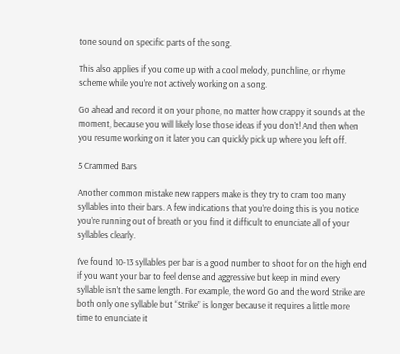tone sound on specific parts of the song.

This also applies if you come up with a cool melody, punchline, or rhyme scheme while you’re not actively working on a song.

Go ahead and record it on your phone, no matter how crappy it sounds at the moment, because you will likely lose those ideas if you don’t! And then when you resume working on it later you can quickly pick up where you left off.

5 Crammed Bars

Another common mistake new rappers make is they try to cram too many syllables into their bars. A few indications that you’re doing this is you notice you’re running out of breath or you find it difficult to enunciate all of your syllables clearly.

I’ve found 10-13 syllables per bar is a good number to shoot for on the high end if you want your bar to feel dense and aggressive but keep in mind every syllable isn’t the same length. For example, the word Go and the word Strike are both only one syllable but “Strike” is longer because it requires a little more time to enunciate it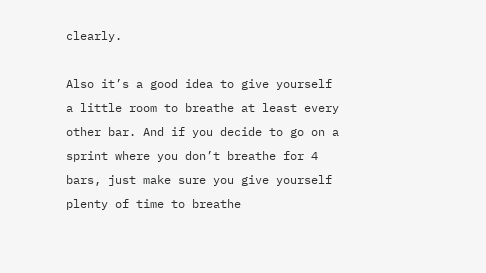clearly.

Also it’s a good idea to give yourself a little room to breathe at least every other bar. And if you decide to go on a sprint where you don’t breathe for 4 bars, just make sure you give yourself plenty of time to breathe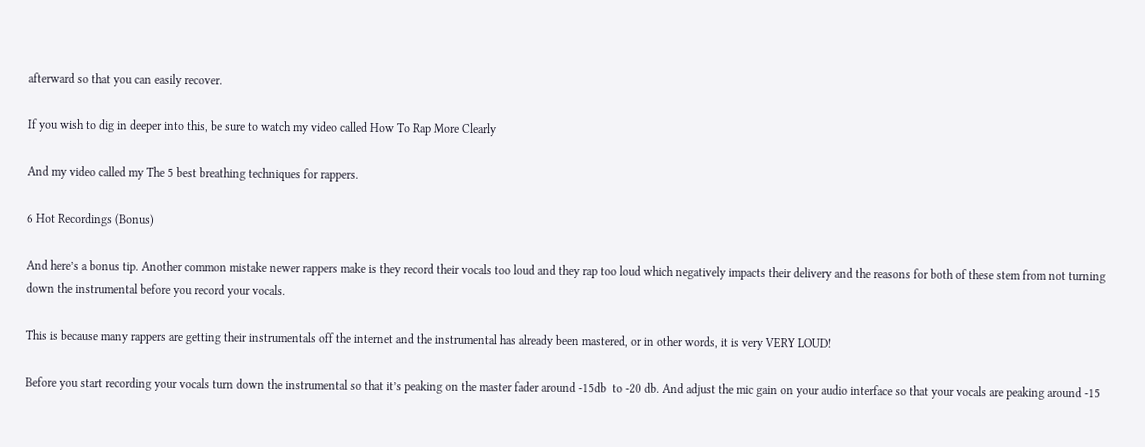afterward so that you can easily recover.

If you wish to dig in deeper into this, be sure to watch my video called How To Rap More Clearly

And my video called my The 5 best breathing techniques for rappers.

6 Hot Recordings (Bonus)

And here’s a bonus tip. Another common mistake newer rappers make is they record their vocals too loud and they rap too loud which negatively impacts their delivery and the reasons for both of these stem from not turning down the instrumental before you record your vocals.

This is because many rappers are getting their instrumentals off the internet and the instrumental has already been mastered, or in other words, it is very VERY LOUD!

Before you start recording your vocals turn down the instrumental so that it’s peaking on the master fader around -15db  to -20 db. And adjust the mic gain on your audio interface so that your vocals are peaking around -15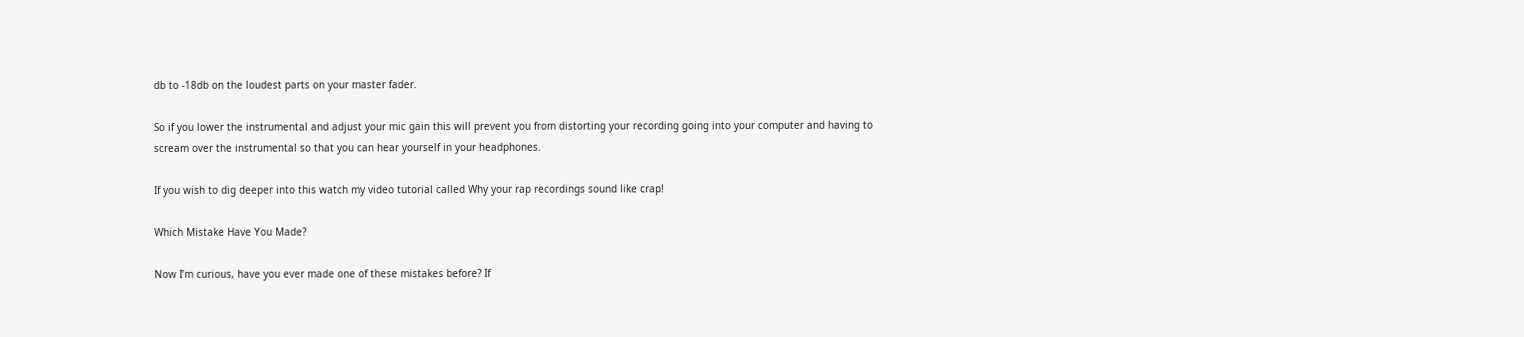db to -18db on the loudest parts on your master fader.

So if you lower the instrumental and adjust your mic gain this will prevent you from distorting your recording going into your computer and having to scream over the instrumental so that you can hear yourself in your headphones.

If you wish to dig deeper into this watch my video tutorial called Why your rap recordings sound like crap!

Which Mistake Have You Made?

Now I’m curious, have you ever made one of these mistakes before? If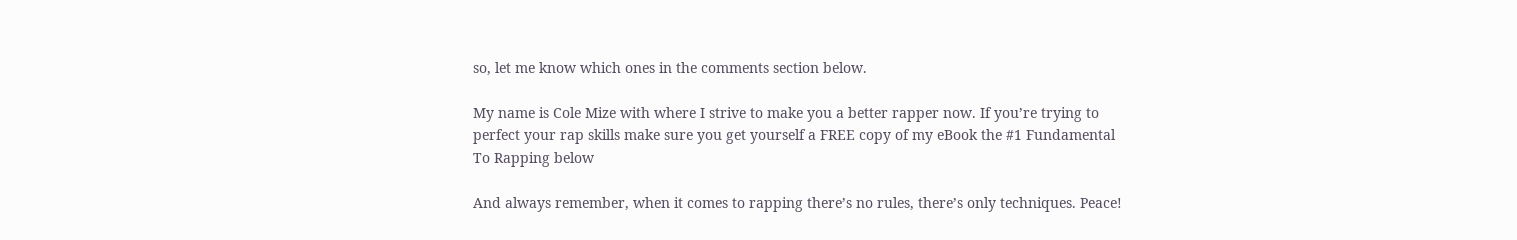so, let me know which ones in the comments section below.

My name is Cole Mize with where I strive to make you a better rapper now. If you’re trying to perfect your rap skills make sure you get yourself a FREE copy of my eBook the #1 Fundamental To Rapping below

And always remember, when it comes to rapping there’s no rules, there’s only techniques. Peace!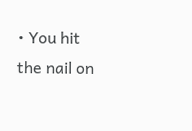• You hit the nail on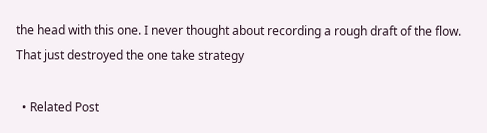the head with this one. I never thought about recording a rough draft of the flow. That just destroyed the one take strategy

  • Related Post